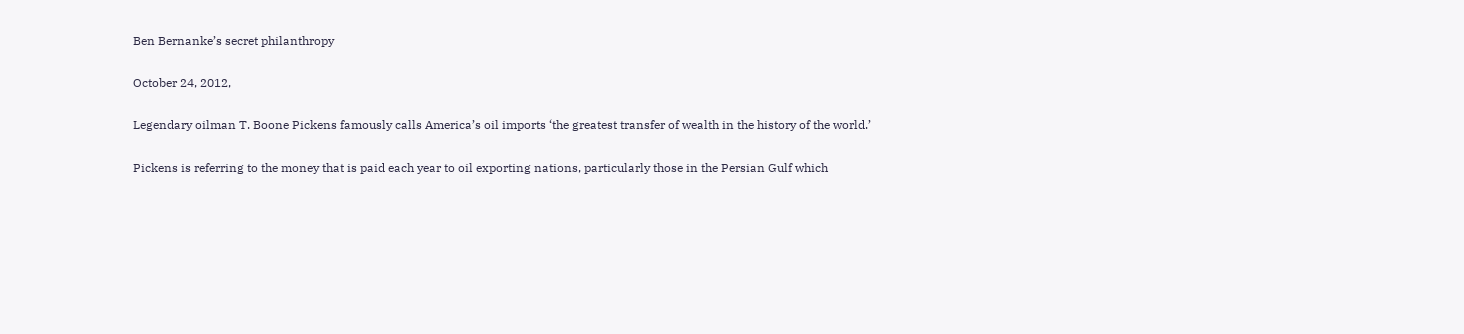Ben Bernanke’s secret philanthropy

October 24, 2012,

Legendary oilman T. Boone Pickens famously calls America’s oil imports ‘the greatest transfer of wealth in the history of the world.’

Pickens is referring to the money that is paid each year to oil exporting nations, particularly those in the Persian Gulf which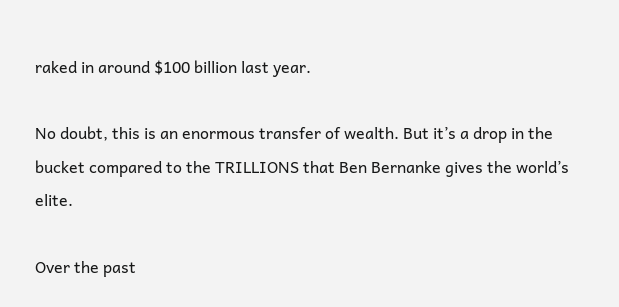raked in around $100 billion last year.

No doubt, this is an enormous transfer of wealth. But it’s a drop in the bucket compared to the TRILLIONS that Ben Bernanke gives the world’s elite.

Over the past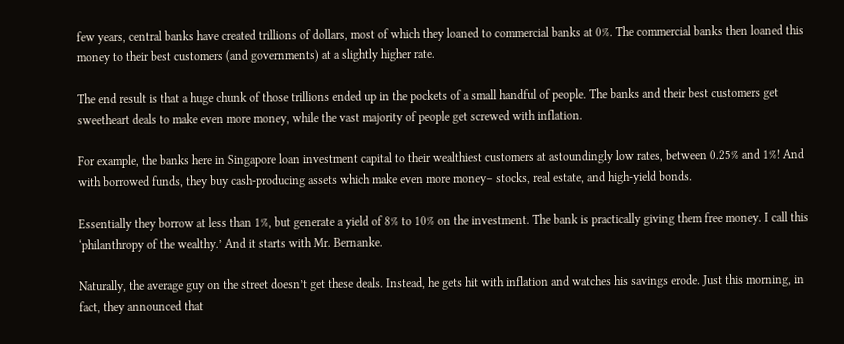few years, central banks have created trillions of dollars, most of which they loaned to commercial banks at 0%. The commercial banks then loaned this money to their best customers (and governments) at a slightly higher rate.

The end result is that a huge chunk of those trillions ended up in the pockets of a small handful of people. The banks and their best customers get sweetheart deals to make even more money, while the vast majority of people get screwed with inflation.

For example, the banks here in Singapore loan investment capital to their wealthiest customers at astoundingly low rates, between 0.25% and 1%! And with borrowed funds, they buy cash-producing assets which make even more money– stocks, real estate, and high-yield bonds.

Essentially they borrow at less than 1%, but generate a yield of 8% to 10% on the investment. The bank is practically giving them free money. I call this ‘philanthropy of the wealthy.’ And it starts with Mr. Bernanke.

Naturally, the average guy on the street doesn’t get these deals. Instead, he gets hit with inflation and watches his savings erode. Just this morning, in fact, they announced that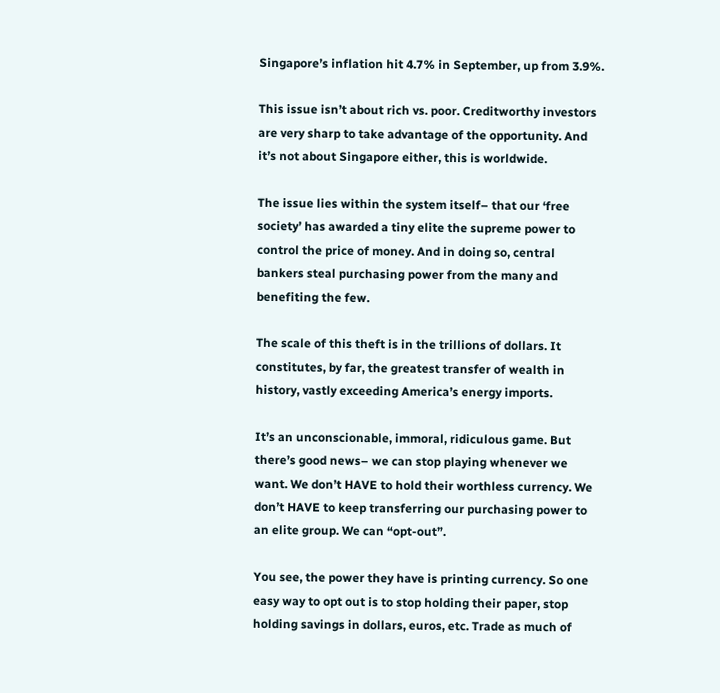Singapore’s inflation hit 4.7% in September, up from 3.9%.

This issue isn’t about rich vs. poor. Creditworthy investors are very sharp to take advantage of the opportunity. And it’s not about Singapore either, this is worldwide.

The issue lies within the system itself– that our ‘free society’ has awarded a tiny elite the supreme power to control the price of money. And in doing so, central bankers steal purchasing power from the many and benefiting the few.

The scale of this theft is in the trillions of dollars. It constitutes, by far, the greatest transfer of wealth in history, vastly exceeding America’s energy imports.

It’s an unconscionable, immoral, ridiculous game. But there’s good news– we can stop playing whenever we want. We don’t HAVE to hold their worthless currency. We don’t HAVE to keep transferring our purchasing power to an elite group. We can “opt-out”.

You see, the power they have is printing currency. So one easy way to opt out is to stop holding their paper, stop holding savings in dollars, euros, etc. Trade as much of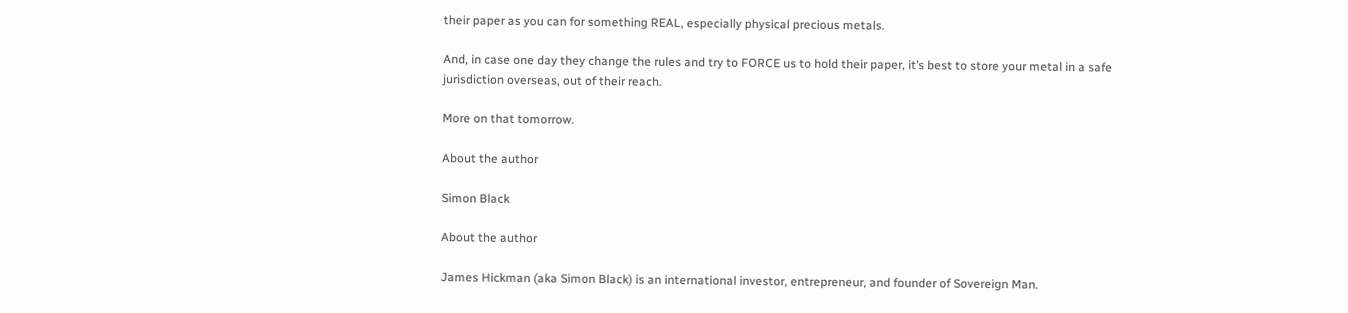their paper as you can for something REAL, especially physical precious metals.

And, in case one day they change the rules and try to FORCE us to hold their paper, it’s best to store your metal in a safe jurisdiction overseas, out of their reach.

More on that tomorrow.

About the author

Simon Black

About the author

James Hickman (aka Simon Black) is an international investor, entrepreneur, and founder of Sovereign Man.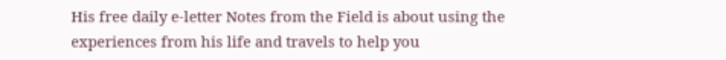His free daily e-letter Notes from the Field is about using the experiences from his life and travels to help you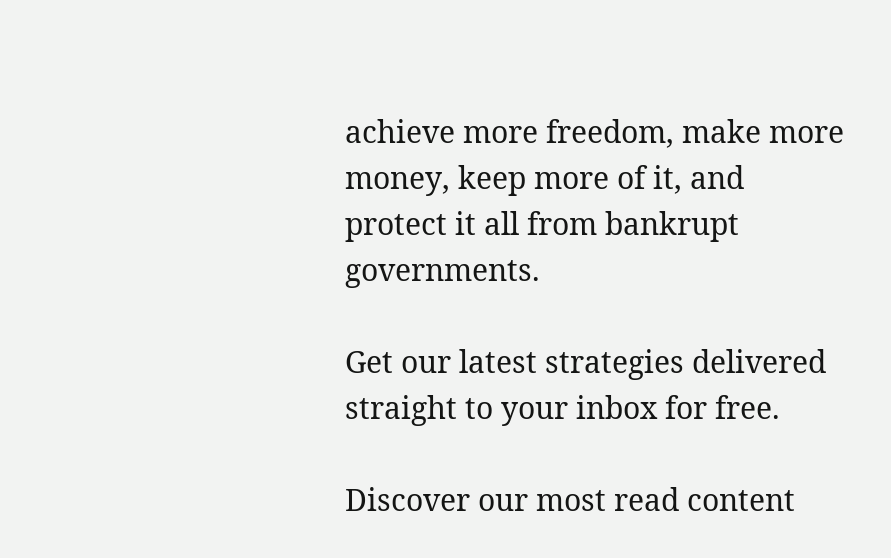achieve more freedom, make more money, keep more of it, and protect it all from bankrupt governments.

Get our latest strategies delivered
straight to your inbox for free.

Discover our most read content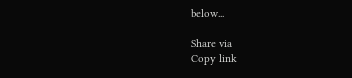below...

Share via
Copy link